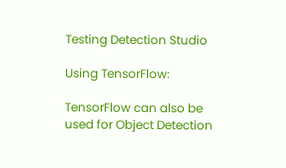Testing Detection Studio

Using TensorFlow:

TensorFlow can also be used for Object Detection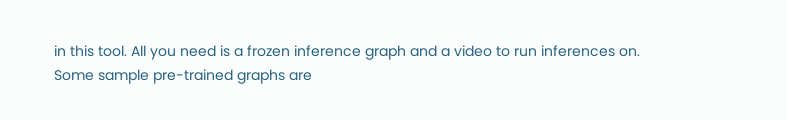in this tool. All you need is a frozen inference graph and a video to run inferences on. Some sample pre-trained graphs are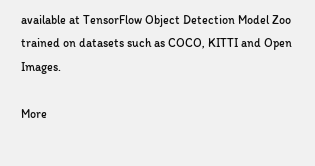available at TensorFlow Object Detection Model Zoo trained on datasets such as COCO, KITTI and Open Images.

More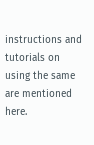instructions and tutorials on using the same are mentioned here.